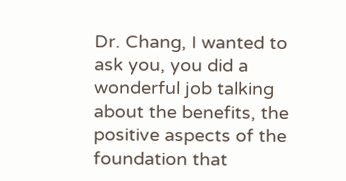Dr. Chang, I wanted to ask you, you did a wonderful job talking about the benefits, the positive aspects of the foundation that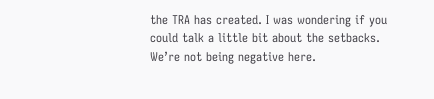the TRA has created. I was wondering if you could talk a little bit about the setbacks. We’re not being negative here.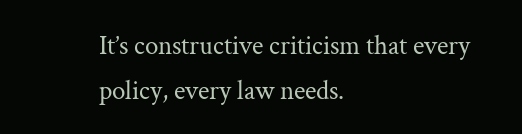It’s constructive criticism that every policy, every law needs.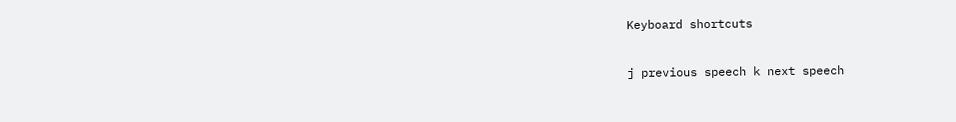Keyboard shortcuts

j previous speech k next speech